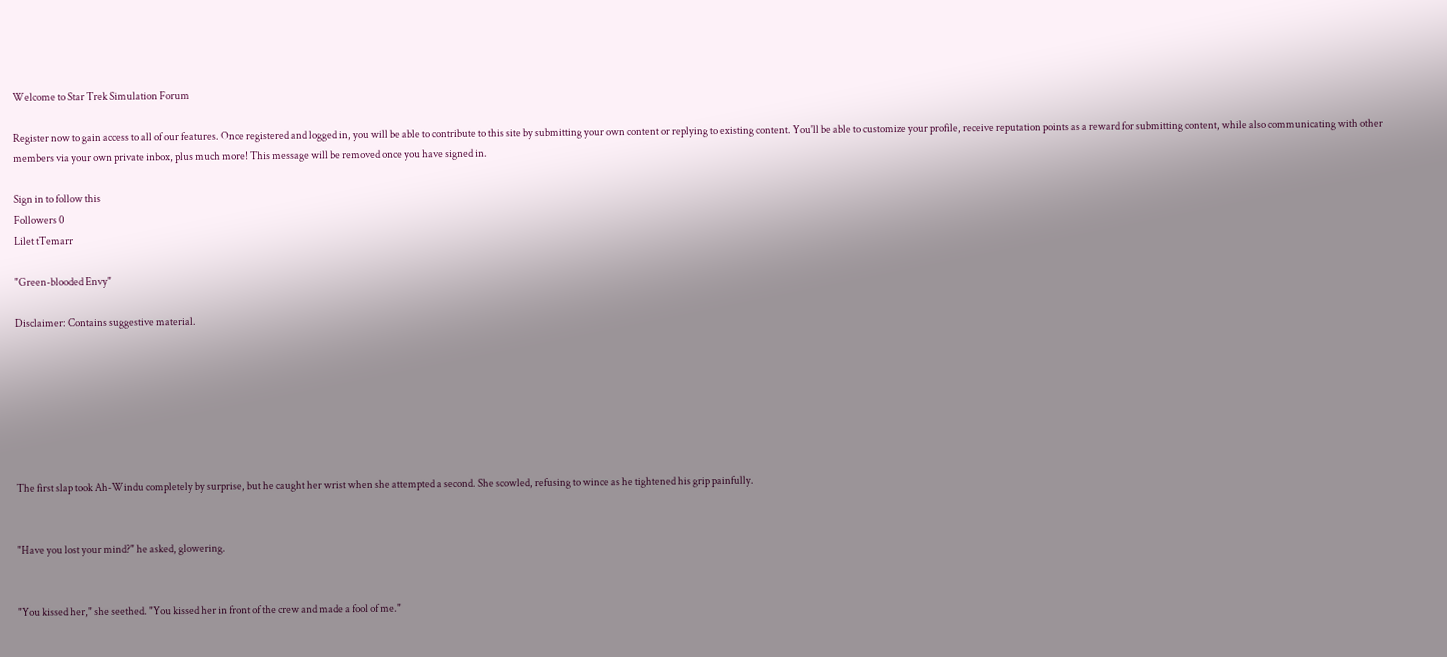Welcome to Star Trek Simulation Forum

Register now to gain access to all of our features. Once registered and logged in, you will be able to contribute to this site by submitting your own content or replying to existing content. You'll be able to customize your profile, receive reputation points as a reward for submitting content, while also communicating with other members via your own private inbox, plus much more! This message will be removed once you have signed in.

Sign in to follow this
Followers 0
Lilet tTemarr

"Green-blooded Envy"

Disclaimer: Contains suggestive material.







The first slap took Ah-Windu completely by surprise, but he caught her wrist when she attempted a second. She scowled, refusing to wince as he tightened his grip painfully.


"Have you lost your mind?" he asked, glowering.


"You kissed her," she seethed. "You kissed her in front of the crew and made a fool of me."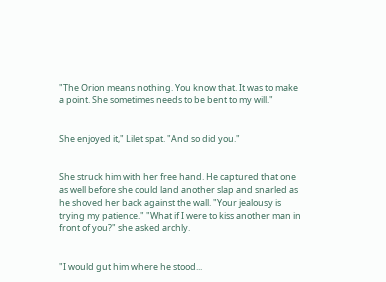"The Orion means nothing. You know that. It was to make a point. She sometimes needs to be bent to my will."


She enjoyed it," Lilet spat. "And so did you."


She struck him with her free hand. He captured that one as well before she could land another slap and snarled as he shoved her back against the wall. "Your jealousy is trying my patience." "What if I were to kiss another man in front of you?" she asked archly.


"I would gut him where he stood...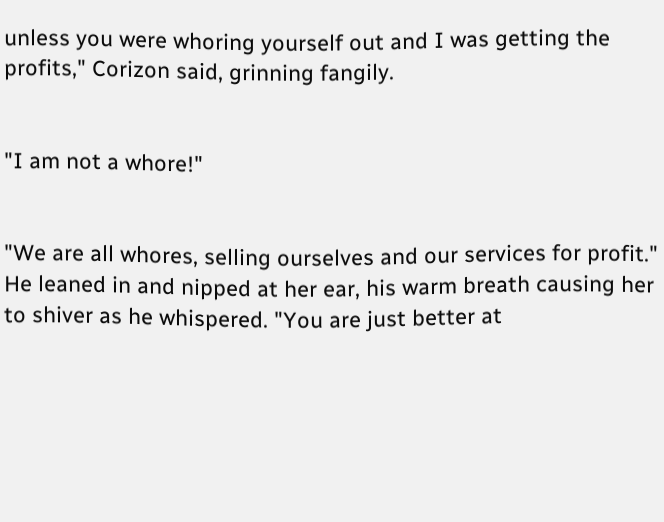unless you were whoring yourself out and I was getting the profits," Corizon said, grinning fangily.


"I am not a whore!"


"We are all whores, selling ourselves and our services for profit." He leaned in and nipped at her ear, his warm breath causing her to shiver as he whispered. "You are just better at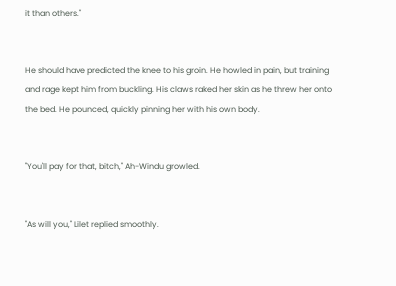it than others."


He should have predicted the knee to his groin. He howled in pain, but training and rage kept him from buckling. His claws raked her skin as he threw her onto the bed. He pounced, quickly pinning her with his own body.


"You'll pay for that, bitch," Ah-Windu growled.


"As will you," Lilet replied smoothly.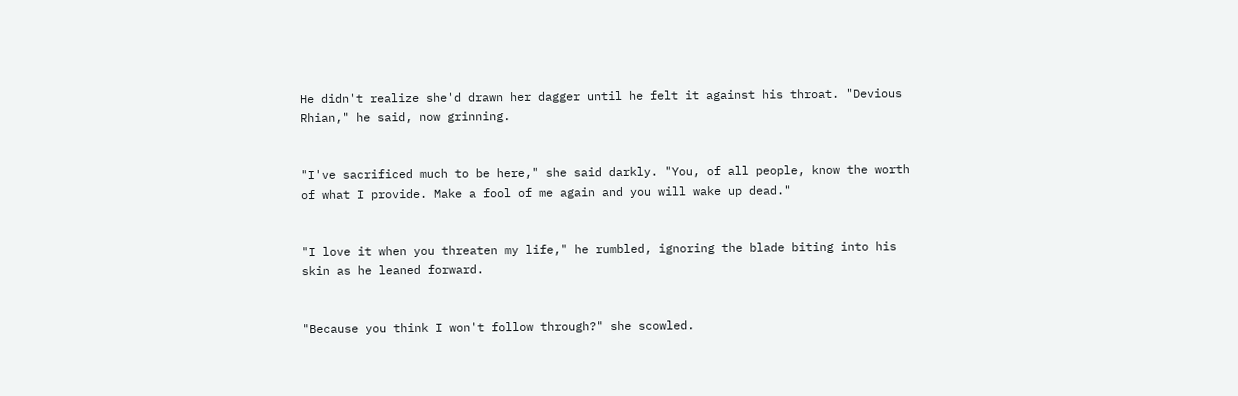He didn't realize she'd drawn her dagger until he felt it against his throat. "Devious Rhian," he said, now grinning.


"I've sacrificed much to be here," she said darkly. "You, of all people, know the worth of what I provide. Make a fool of me again and you will wake up dead."


"I love it when you threaten my life," he rumbled, ignoring the blade biting into his skin as he leaned forward.


"Because you think I won't follow through?" she scowled.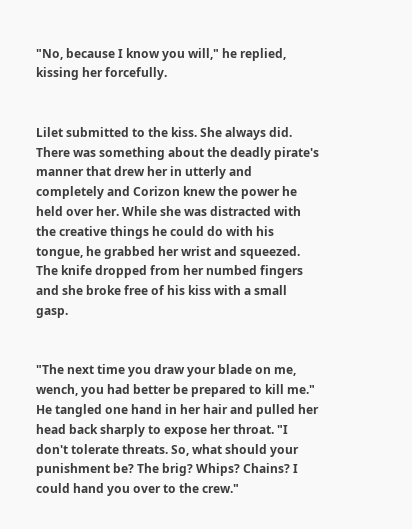"No, because I know you will," he replied, kissing her forcefully.


Lilet submitted to the kiss. She always did. There was something about the deadly pirate's manner that drew her in utterly and completely and Corizon knew the power he held over her. While she was distracted with the creative things he could do with his tongue, he grabbed her wrist and squeezed. The knife dropped from her numbed fingers and she broke free of his kiss with a small gasp.


"The next time you draw your blade on me, wench, you had better be prepared to kill me." He tangled one hand in her hair and pulled her head back sharply to expose her throat. "I don't tolerate threats. So, what should your punishment be? The brig? Whips? Chains? I could hand you over to the crew."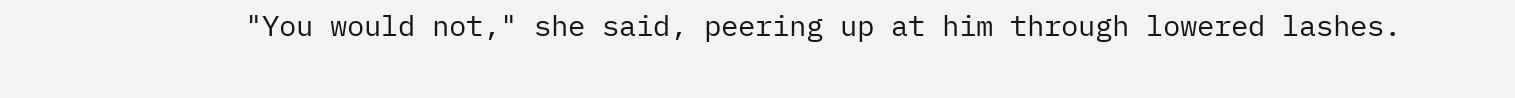"You would not," she said, peering up at him through lowered lashes.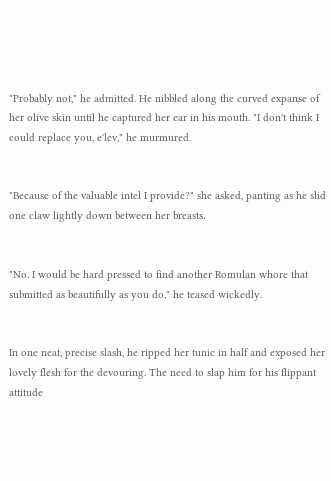"Probably not," he admitted. He nibbled along the curved expanse of her olive skin until he captured her ear in his mouth. "I don't think I could replace you, e'lev," he murmured.


"Because of the valuable intel I provide?" she asked, panting as he slid one claw lightly down between her breasts.


"No. I would be hard pressed to find another Romulan whore that submitted as beautifully as you do," he teased wickedly.


In one neat, precise slash, he ripped her tunic in half and exposed her lovely flesh for the devouring. The need to slap him for his flippant attitude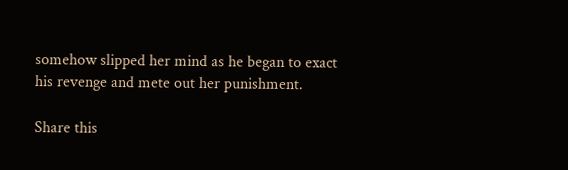somehow slipped her mind as he began to exact his revenge and mete out her punishment.

Share this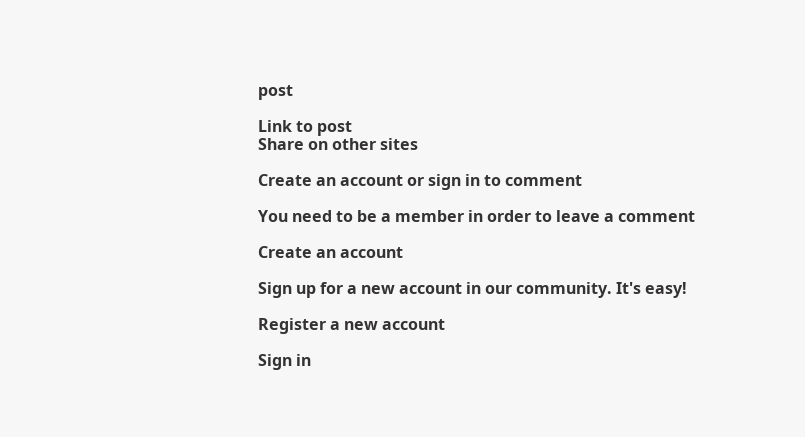post

Link to post
Share on other sites

Create an account or sign in to comment

You need to be a member in order to leave a comment

Create an account

Sign up for a new account in our community. It's easy!

Register a new account

Sign in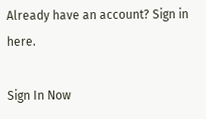Already have an account? Sign in here.

Sign In Now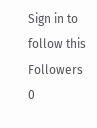Sign in to follow this
Followers 0